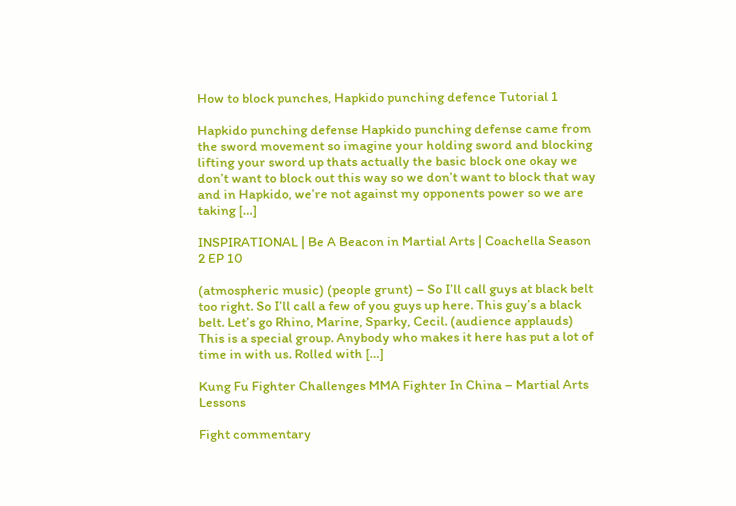How to block punches, Hapkido punching defence Tutorial 1

Hapkido punching defense Hapkido punching defense came from the sword movement so imagine your holding sword and blocking lifting your sword up thats actually the basic block one okay we don’t want to block out this way so we don’t want to block that way and in Hapkido, we’re not against my opponents power so we are taking […]

INSPIRATIONAL | Be A Beacon in Martial Arts | Coachella Season 2 EP 10

(atmospheric music) (people grunt) – So I’ll call guys at black belt too right. So I’ll call a few of you guys up here. This guy’s a black belt. Let’s go Rhino, Marine, Sparky, Cecil. (audience applauds) This is a special group. Anybody who makes it here has put a lot of time in with us. Rolled with […]

Kung Fu Fighter Challenges MMA Fighter In China – Martial Arts Lessons

Fight commentary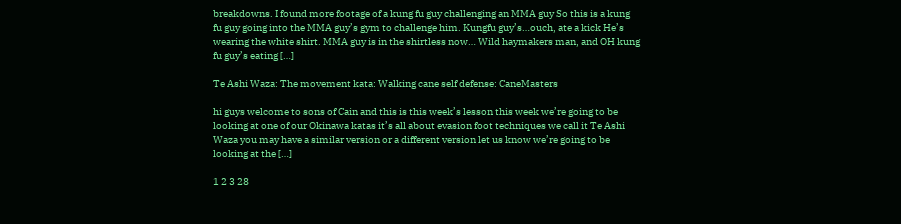breakdowns. I found more footage of a kung fu guy challenging an MMA guy So this is a kung fu guy going into the MMA guy’s gym to challenge him. Kungfu guy’s…ouch, ate a kick He’s wearing the white shirt. MMA guy is in the shirtless now… Wild haymakers man, and OH kung fu guy’s eating […]

Te Ashi Waza: The movement kata: Walking cane self defense: CaneMasters

hi guys welcome to sons of Cain and this is this week’s lesson this week we’re going to be looking at one of our Okinawa katas it’s all about evasion foot techniques we call it Te Ashi Waza you may have a similar version or a different version let us know we’re going to be looking at the […]

1 2 3 28